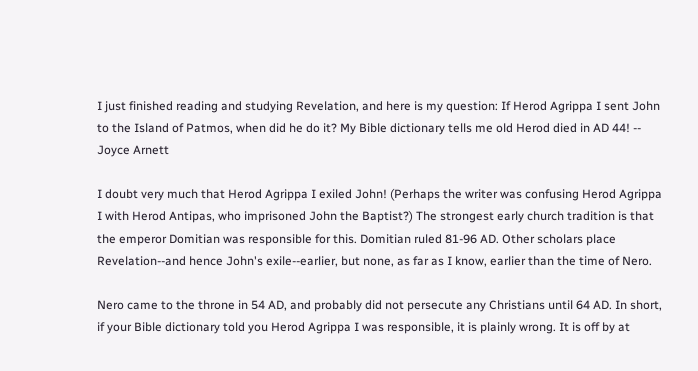I just finished reading and studying Revelation, and here is my question: If Herod Agrippa I sent John to the Island of Patmos, when did he do it? My Bible dictionary tells me old Herod died in AD 44! -- Joyce Arnett

I doubt very much that Herod Agrippa I exiled John! (Perhaps the writer was confusing Herod Agrippa I with Herod Antipas, who imprisoned John the Baptist?) The strongest early church tradition is that the emperor Domitian was responsible for this. Domitian ruled 81-96 AD. Other scholars place Revelation--and hence John's exile--earlier, but none, as far as I know, earlier than the time of Nero.

Nero came to the throne in 54 AD, and probably did not persecute any Christians until 64 AD. In short, if your Bible dictionary told you Herod Agrippa I was responsible, it is plainly wrong. It is off by at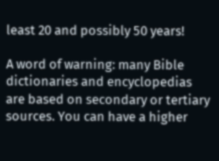least 20 and possibly 50 years!

A word of warning: many Bible dictionaries and encyclopedias are based on secondary or tertiary sources. You can have a higher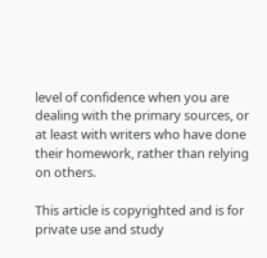level of confidence when you are dealing with the primary sources, or at least with writers who have done their homework, rather than relying on others.

This article is copyrighted and is for private use and study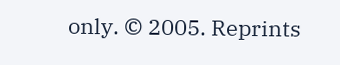only. © 2005. Reprints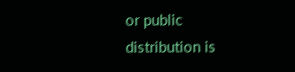or public distribution is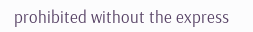prohibited without the express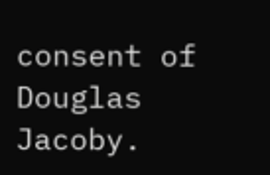consent of Douglas Jacoby.